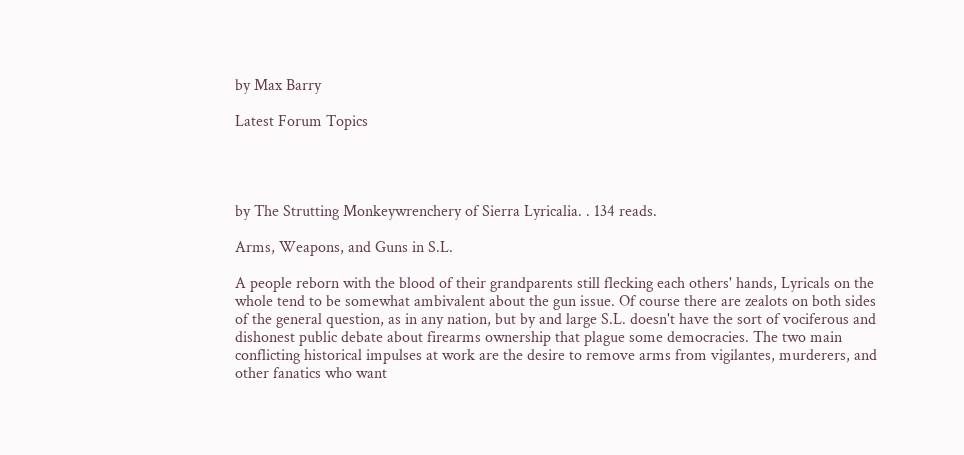by Max Barry

Latest Forum Topics




by The Strutting Monkeywrenchery of Sierra Lyricalia. . 134 reads.

Arms, Weapons, and Guns in S.L.

A people reborn with the blood of their grandparents still flecking each others' hands, Lyricals on the whole tend to be somewhat ambivalent about the gun issue. Of course there are zealots on both sides of the general question, as in any nation, but by and large S.L. doesn't have the sort of vociferous and dishonest public debate about firearms ownership that plague some democracies. The two main conflicting historical impulses at work are the desire to remove arms from vigilantes, murderers, and other fanatics who want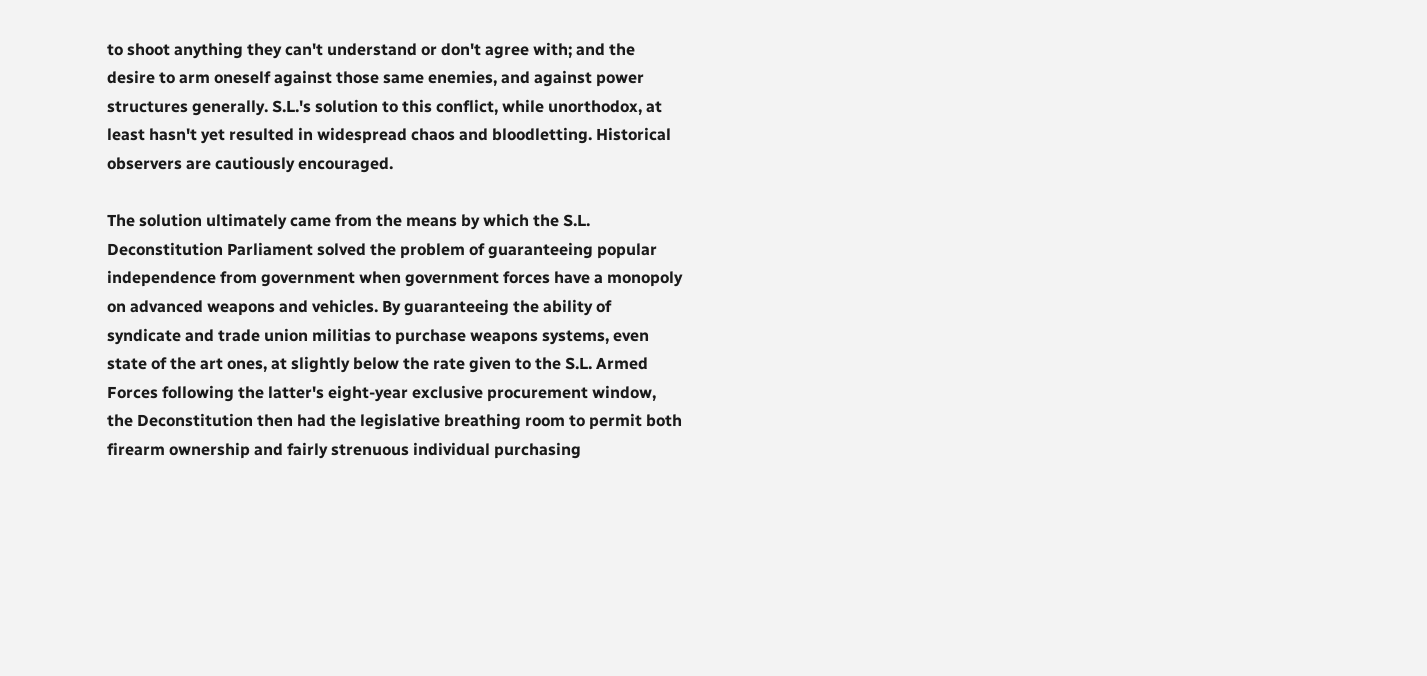to shoot anything they can't understand or don't agree with; and the desire to arm oneself against those same enemies, and against power structures generally. S.L.'s solution to this conflict, while unorthodox, at least hasn't yet resulted in widespread chaos and bloodletting. Historical observers are cautiously encouraged.

The solution ultimately came from the means by which the S.L. Deconstitution Parliament solved the problem of guaranteeing popular independence from government when government forces have a monopoly on advanced weapons and vehicles. By guaranteeing the ability of syndicate and trade union militias to purchase weapons systems, even state of the art ones, at slightly below the rate given to the S.L. Armed Forces following the latter's eight-year exclusive procurement window, the Deconstitution then had the legislative breathing room to permit both firearm ownership and fairly strenuous individual purchasing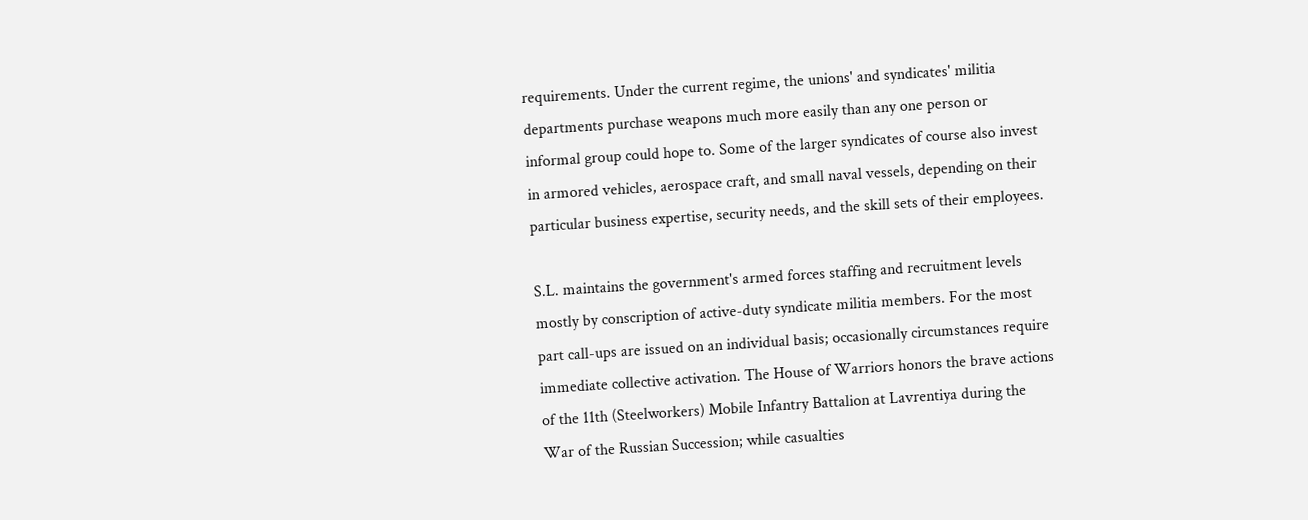requirements. Under the current regime, the unions' and syndicates' militia departments purchase weapons much more easily than any one person or informal group could hope to. Some of the larger syndicates of course also invest in armored vehicles, aerospace craft, and small naval vessels, depending on their particular business expertise, security needs, and the skill sets of their employees.

S.L. maintains the government's armed forces staffing and recruitment levels mostly by conscription of active-duty syndicate militia members. For the most part call-ups are issued on an individual basis; occasionally circumstances require immediate collective activation. The House of Warriors honors the brave actions of the 11th (Steelworkers) Mobile Infantry Battalion at Lavrentiya during the War of the Russian Succession; while casualties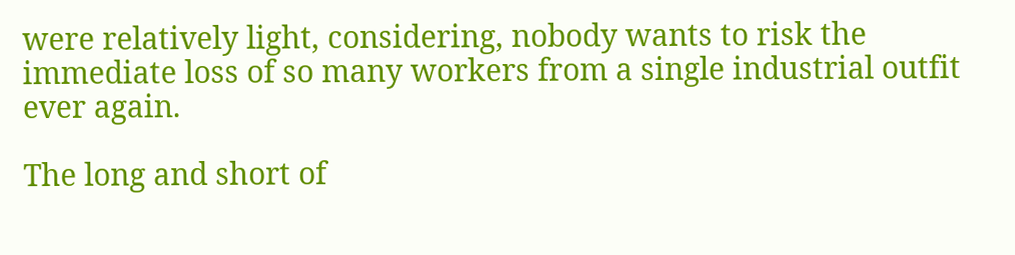were relatively light, considering, nobody wants to risk the immediate loss of so many workers from a single industrial outfit ever again.

The long and short of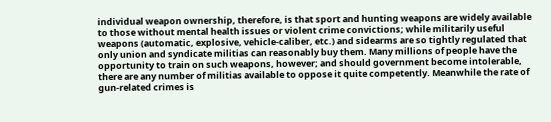individual weapon ownership, therefore, is that sport and hunting weapons are widely available to those without mental health issues or violent crime convictions; while militarily useful weapons (automatic, explosive, vehicle-caliber, etc.) and sidearms are so tightly regulated that only union and syndicate militias can reasonably buy them. Many millions of people have the opportunity to train on such weapons, however; and should government become intolerable, there are any number of militias available to oppose it quite competently. Meanwhile the rate of gun-related crimes is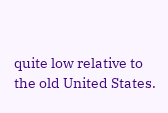quite low relative to the old United States.